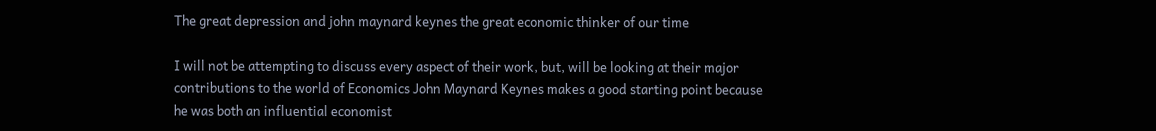The great depression and john maynard keynes the great economic thinker of our time

I will not be attempting to discuss every aspect of their work, but, will be looking at their major contributions to the world of Economics John Maynard Keynes makes a good starting point because he was both an influential economist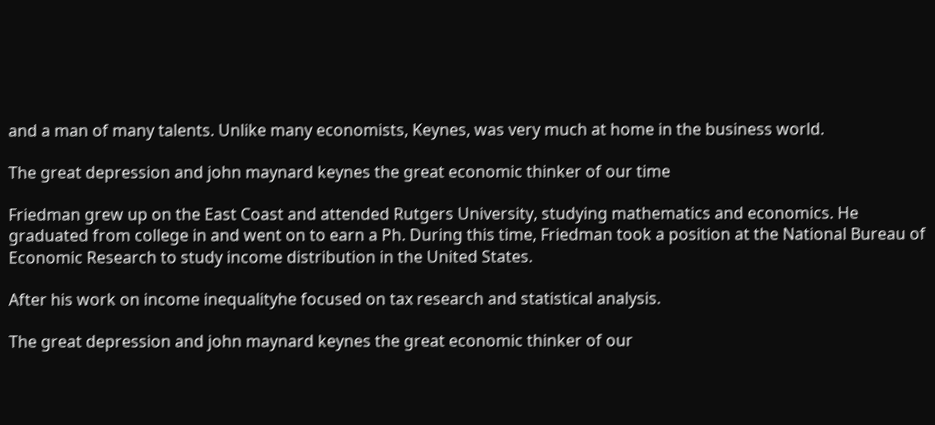and a man of many talents. Unlike many economists, Keynes, was very much at home in the business world.

The great depression and john maynard keynes the great economic thinker of our time

Friedman grew up on the East Coast and attended Rutgers University, studying mathematics and economics. He graduated from college in and went on to earn a Ph. During this time, Friedman took a position at the National Bureau of Economic Research to study income distribution in the United States.

After his work on income inequalityhe focused on tax research and statistical analysis.

The great depression and john maynard keynes the great economic thinker of our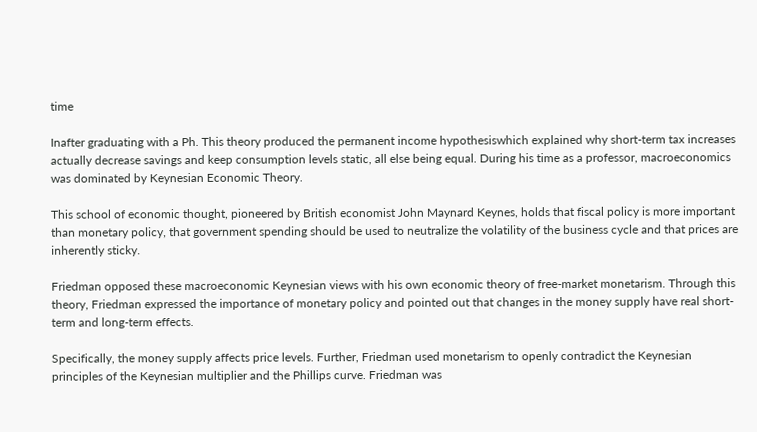time

Inafter graduating with a Ph. This theory produced the permanent income hypothesiswhich explained why short-term tax increases actually decrease savings and keep consumption levels static, all else being equal. During his time as a professor, macroeconomics was dominated by Keynesian Economic Theory.

This school of economic thought, pioneered by British economist John Maynard Keynes, holds that fiscal policy is more important than monetary policy, that government spending should be used to neutralize the volatility of the business cycle and that prices are inherently sticky.

Friedman opposed these macroeconomic Keynesian views with his own economic theory of free-market monetarism. Through this theory, Friedman expressed the importance of monetary policy and pointed out that changes in the money supply have real short-term and long-term effects.

Specifically, the money supply affects price levels. Further, Friedman used monetarism to openly contradict the Keynesian principles of the Keynesian multiplier and the Phillips curve. Friedman was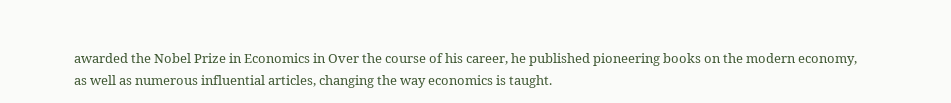awarded the Nobel Prize in Economics in Over the course of his career, he published pioneering books on the modern economy, as well as numerous influential articles, changing the way economics is taught.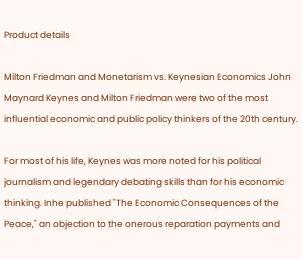Product details

Milton Friedman and Monetarism vs. Keynesian Economics John Maynard Keynes and Milton Friedman were two of the most influential economic and public policy thinkers of the 20th century.

For most of his life, Keynes was more noted for his political journalism and legendary debating skills than for his economic thinking. Inhe published "The Economic Consequences of the Peace," an objection to the onerous reparation payments and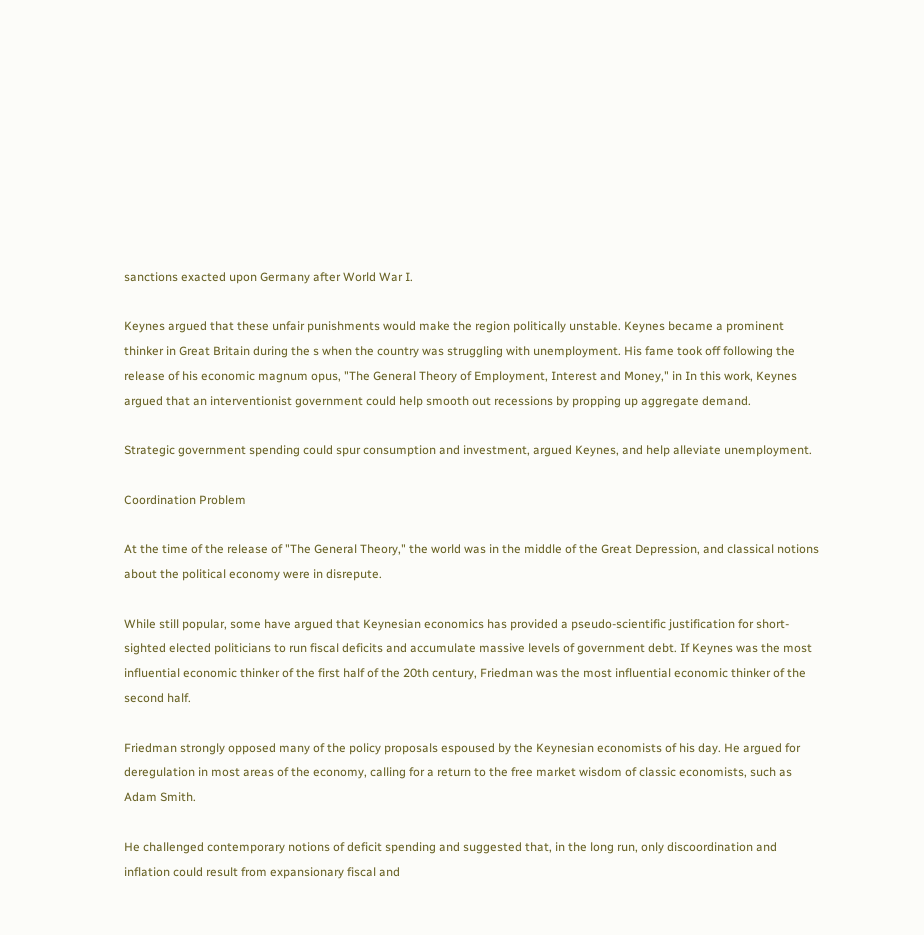sanctions exacted upon Germany after World War I.

Keynes argued that these unfair punishments would make the region politically unstable. Keynes became a prominent thinker in Great Britain during the s when the country was struggling with unemployment. His fame took off following the release of his economic magnum opus, "The General Theory of Employment, Interest and Money," in In this work, Keynes argued that an interventionist government could help smooth out recessions by propping up aggregate demand.

Strategic government spending could spur consumption and investment, argued Keynes, and help alleviate unemployment.

Coordination Problem

At the time of the release of "The General Theory," the world was in the middle of the Great Depression, and classical notions about the political economy were in disrepute.

While still popular, some have argued that Keynesian economics has provided a pseudo-scientific justification for short-sighted elected politicians to run fiscal deficits and accumulate massive levels of government debt. If Keynes was the most influential economic thinker of the first half of the 20th century, Friedman was the most influential economic thinker of the second half.

Friedman strongly opposed many of the policy proposals espoused by the Keynesian economists of his day. He argued for deregulation in most areas of the economy, calling for a return to the free market wisdom of classic economists, such as Adam Smith.

He challenged contemporary notions of deficit spending and suggested that, in the long run, only discoordination and inflation could result from expansionary fiscal and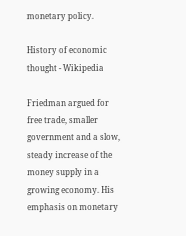monetary policy.

History of economic thought - Wikipedia

Friedman argued for free trade, smaller government and a slow, steady increase of the money supply in a growing economy. His emphasis on monetary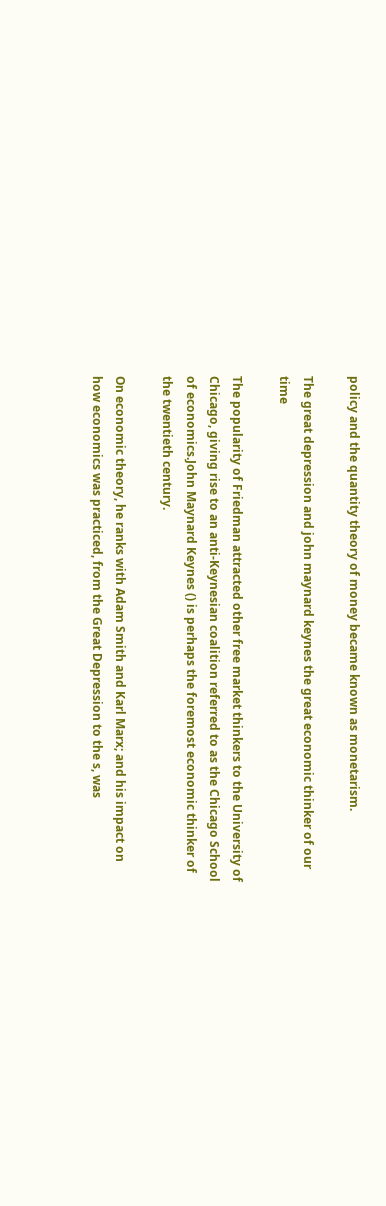policy and the quantity theory of money became known as monetarism.

The great depression and john maynard keynes the great economic thinker of our time

The popularity of Friedman attracted other free market thinkers to the University of Chicago, giving rise to an anti-Keynesian coalition referred to as the Chicago School of economics.John Maynard Keynes () is perhaps the foremost economic thinker of the twentieth century.

On economic theory, he ranks with Adam Smith and Karl Marx; and his impact on how economics was practiced, from the Great Depression to the s, was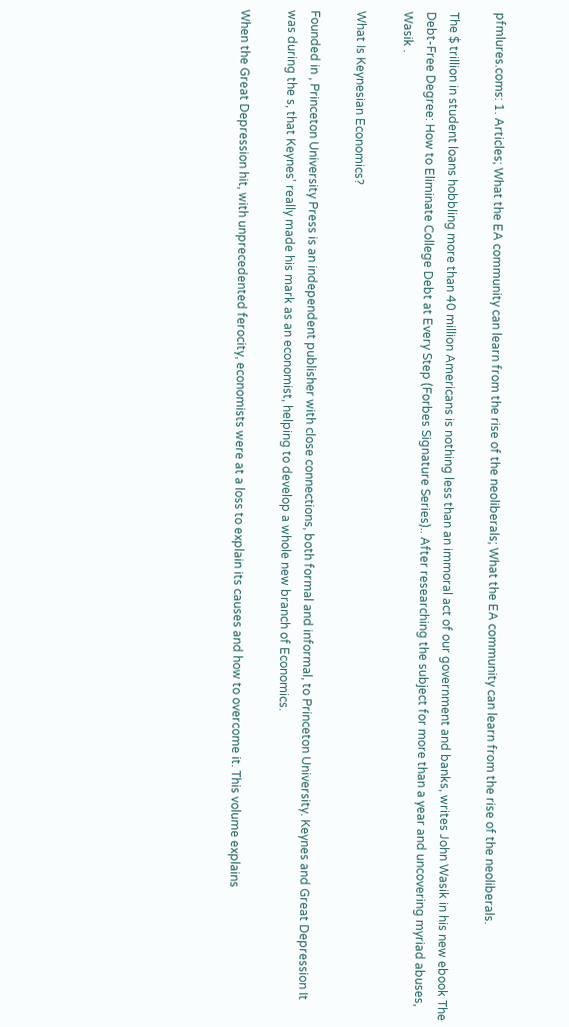pfmlures.coms: 1. Articles; What the EA community can learn from the rise of the neoliberals; What the EA community can learn from the rise of the neoliberals.

The $ trillion in student loans hobbling more than 40 million Americans is nothing less than an immoral act of our government and banks, writes John Wasik in his new ebook The Debt-Free Degree: How to Eliminate College Debt at Every Step (Forbes Signature Series).. After researching the subject for more than a year and uncovering myriad abuses, Wasik .

What Is Keynesian Economics?

Founded in , Princeton University Press is an independent publisher with close connections, both formal and informal, to Princeton University. Keynes and Great Depression It was during the s, that Keynes' really made his mark as an economist, helping to develop a whole new branch of Economics.

When the Great Depression hit, with unprecedented ferocity, economists were at a loss to explain its causes and how to overcome it. This volume explains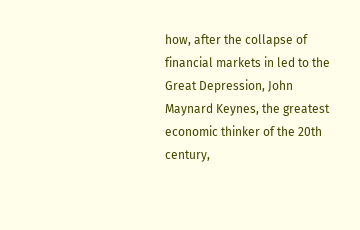how, after the collapse of financial markets in led to the Great Depression, John Maynard Keynes, the greatest economic thinker of the 20th century,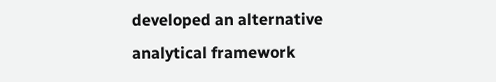developed an alternative analytical framework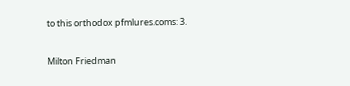to this orthodox pfmlures.coms: 3.

Milton Friedman